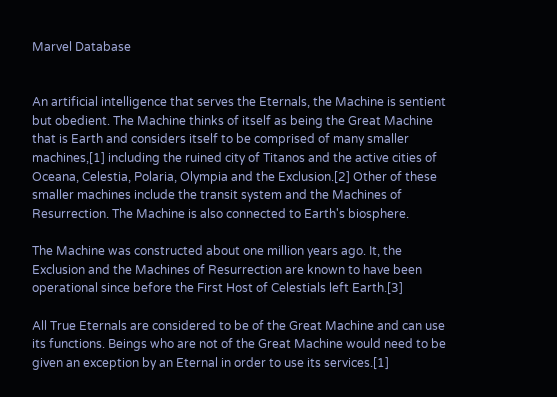Marvel Database


An artificial intelligence that serves the Eternals, the Machine is sentient but obedient. The Machine thinks of itself as being the Great Machine that is Earth and considers itself to be comprised of many smaller machines,[1] including the ruined city of Titanos and the active cities of Oceana, Celestia, Polaria, Olympia and the Exclusion.[2] Other of these smaller machines include the transit system and the Machines of Resurrection. The Machine is also connected to Earth's biosphere.

The Machine was constructed about one million years ago. It, the Exclusion and the Machines of Resurrection are known to have been operational since before the First Host of Celestials left Earth.[3]

All True Eternals are considered to be of the Great Machine and can use its functions. Beings who are not of the Great Machine would need to be given an exception by an Eternal in order to use its services.[1]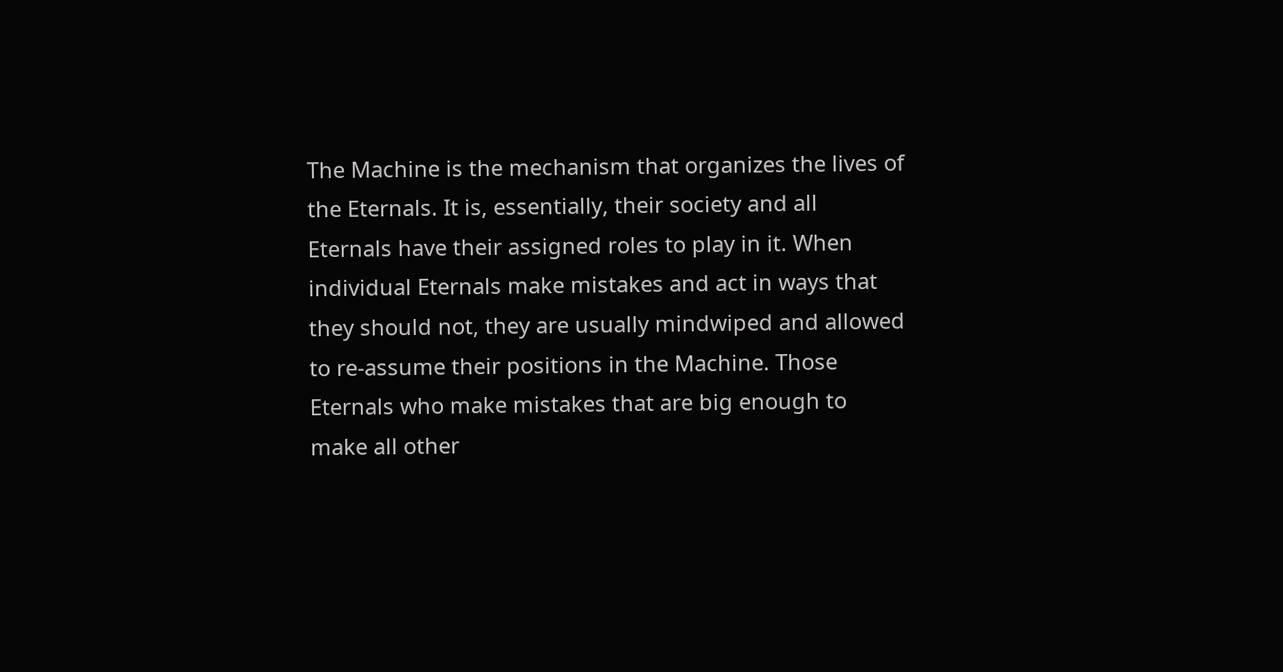The Machine is the mechanism that organizes the lives of the Eternals. It is, essentially, their society and all Eternals have their assigned roles to play in it. When individual Eternals make mistakes and act in ways that they should not, they are usually mindwiped and allowed to re-assume their positions in the Machine. Those Eternals who make mistakes that are big enough to make all other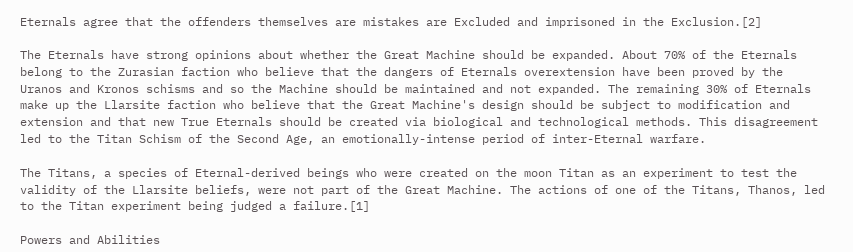Eternals agree that the offenders themselves are mistakes are Excluded and imprisoned in the Exclusion.[2]

The Eternals have strong opinions about whether the Great Machine should be expanded. About 70% of the Eternals belong to the Zurasian faction who believe that the dangers of Eternals overextension have been proved by the Uranos and Kronos schisms and so the Machine should be maintained and not expanded. The remaining 30% of Eternals make up the Llarsite faction who believe that the Great Machine's design should be subject to modification and extension and that new True Eternals should be created via biological and technological methods. This disagreement led to the Titan Schism of the Second Age, an emotionally-intense period of inter-Eternal warfare.

The Titans, a species of Eternal-derived beings who were created on the moon Titan as an experiment to test the validity of the Llarsite beliefs, were not part of the Great Machine. The actions of one of the Titans, Thanos, led to the Titan experiment being judged a failure.[1]

Powers and Abilities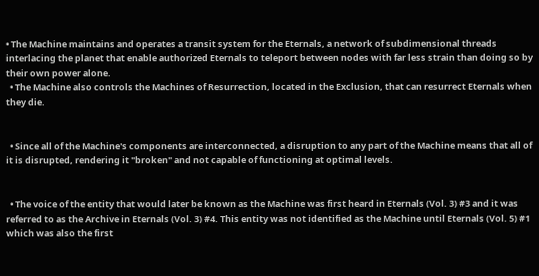• The Machine maintains and operates a transit system for the Eternals, a network of subdimensional threads interlacing the planet that enable authorized Eternals to teleport between nodes with far less strain than doing so by their own power alone.
  • The Machine also controls the Machines of Resurrection, located in the Exclusion, that can resurrect Eternals when they die.


  • Since all of the Machine's components are interconnected, a disruption to any part of the Machine means that all of it is disrupted, rendering it "broken" and not capable of functioning at optimal levels.


  • The voice of the entity that would later be known as the Machine was first heard in Eternals (Vol. 3) #3 and it was referred to as the Archive in Eternals (Vol. 3) #4. This entity was not identified as the Machine until Eternals (Vol. 5) #1 which was also the first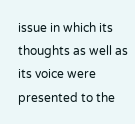issue in which its thoughts as well as its voice were presented to the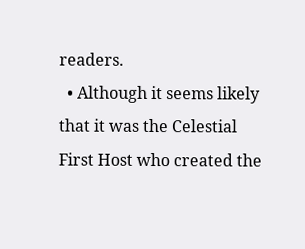readers.
  • Although it seems likely that it was the Celestial First Host who created the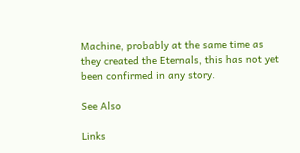Machine, probably at the same time as they created the Eternals, this has not yet been confirmed in any story.

See Also

Links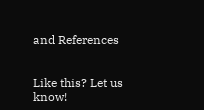and References


Like this? Let us know!